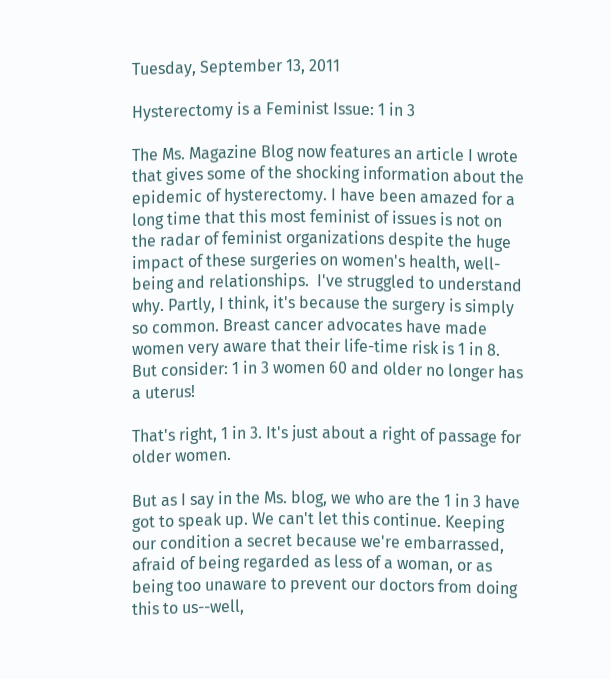Tuesday, September 13, 2011

Hysterectomy is a Feminist Issue: 1 in 3

The Ms. Magazine Blog now features an article I wrote that gives some of the shocking information about the epidemic of hysterectomy. I have been amazed for a long time that this most feminist of issues is not on the radar of feminist organizations despite the huge impact of these surgeries on women's health, well-being and relationships.  I've struggled to understand why. Partly, I think, it's because the surgery is simply so common. Breast cancer advocates have made women very aware that their life-time risk is 1 in 8. But consider: 1 in 3 women 60 and older no longer has a uterus!

That's right, 1 in 3. It's just about a right of passage for older women.

But as I say in the Ms. blog, we who are the 1 in 3 have got to speak up. We can't let this continue. Keeping our condition a secret because we're embarrassed, afraid of being regarded as less of a woman, or as being too unaware to prevent our doctors from doing this to us--well,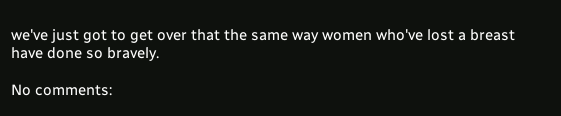we've just got to get over that the same way women who've lost a breast have done so bravely.

No comments: